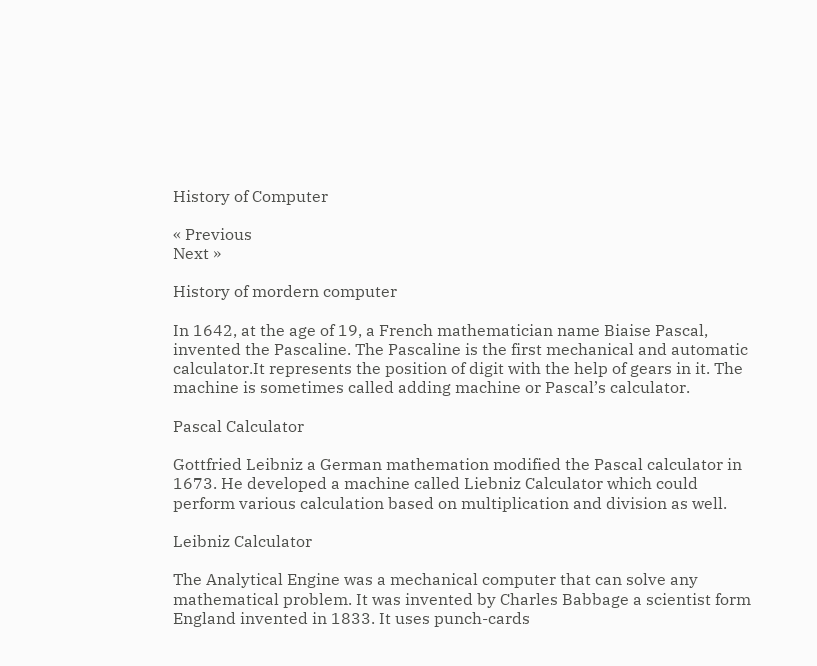History of Computer

« Previous
Next »

History of mordern computer

In 1642, at the age of 19, a French mathematician name Biaise Pascal, invented the Pascaline. The Pascaline is the first mechanical and automatic calculator.It represents the position of digit with the help of gears in it. The machine is sometimes called adding machine or Pascal’s calculator.

Pascal Calculator

Gottfried Leibniz a German mathemation modified the Pascal calculator in 1673. He developed a machine called Liebniz Calculator which could perform various calculation based on multiplication and division as well.

Leibniz Calculator

The Analytical Engine was a mechanical computer that can solve any mathematical problem. It was invented by Charles Babbage a scientist form England invented in 1833. It uses punch-cards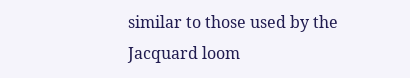similar to those used by the Jacquard loom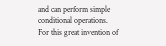and can perform simple conditional operations.
For this great invention of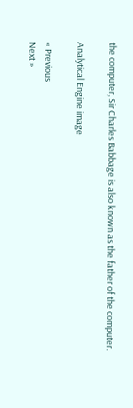the computer, Sir Charles Babbage is also known as the father of the computer.

Analytical Engine image

« Previous
Next »